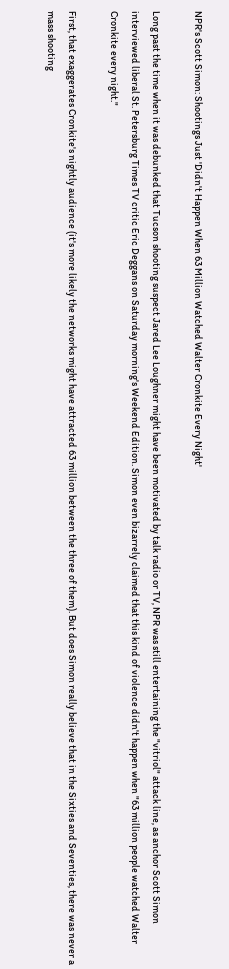NPR's Scott Simon: Shootings Just 'Didn't Happen When 63 Million Watched Walter Cronkite Every Night'

Long past the time when it was debunked that Tucson shooting suspect Jared Lee Loughner might have been motivated by talk radio or TV, NPR was still entertaining the "vitriol" attack line, as anchor Scott Simon interviewed liberal St. Petersburg Times TV critic Eric Deggans on Saturday morning's Weekend Edition. Simon even bizarrely claimed that this kind of violence didn't happen when "63 million people watched Walter Cronkite every night."

First, that exaggerates Cronkite's nightly audience (it's more likely the networks might have attracted 63 million between the three of them). But does Simon really believe that in the Sixties and Seventies, there was never a mass shooting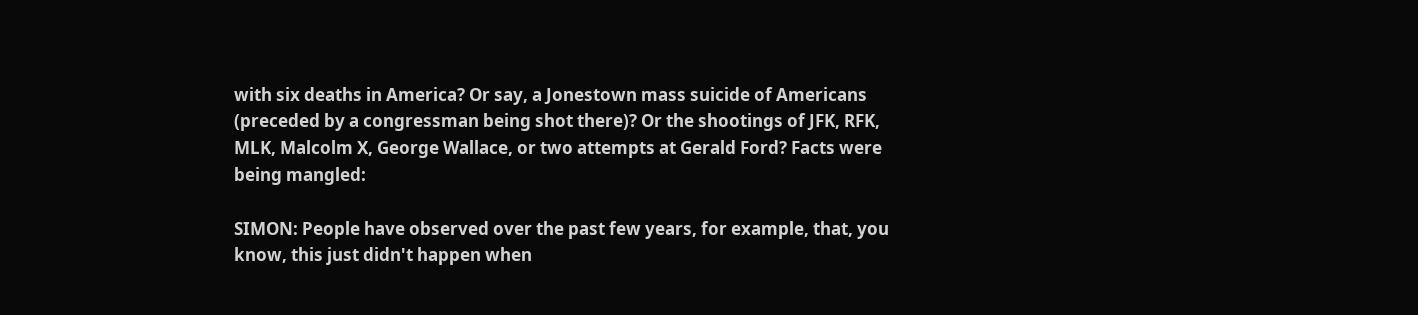with six deaths in America? Or say, a Jonestown mass suicide of Americans (preceded by a congressman being shot there)? Or the shootings of JFK, RFK, MLK, Malcolm X, George Wallace, or two attempts at Gerald Ford? Facts were being mangled:

SIMON: People have observed over the past few years, for example, that, you know, this just didn't happen when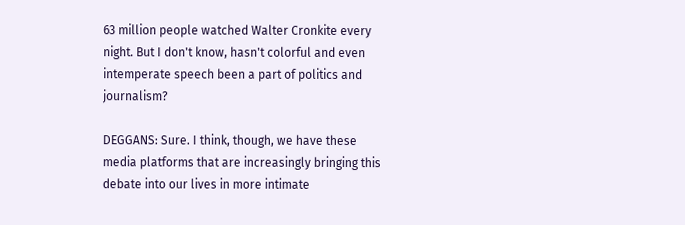63 million people watched Walter Cronkite every night. But I don't know, hasn't colorful and even intemperate speech been a part of politics and journalism?

DEGGANS: Sure. I think, though, we have these media platforms that are increasingly bringing this debate into our lives in more intimate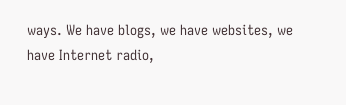ways. We have blogs, we have websites, we have Internet radio,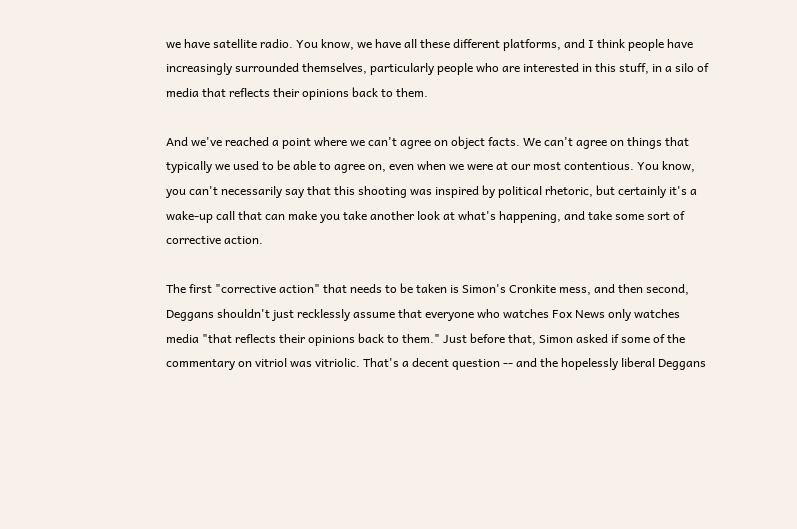we have satellite radio. You know, we have all these different platforms, and I think people have increasingly surrounded themselves, particularly people who are interested in this stuff, in a silo of media that reflects their opinions back to them.

And we've reached a point where we can't agree on object facts. We can't agree on things that typically we used to be able to agree on, even when we were at our most contentious. You know, you can't necessarily say that this shooting was inspired by political rhetoric, but certainly it's a wake-up call that can make you take another look at what's happening, and take some sort of corrective action.

The first "corrective action" that needs to be taken is Simon's Cronkite mess, and then second, Deggans shouldn't just recklessly assume that everyone who watches Fox News only watches media "that reflects their opinions back to them." Just before that, Simon asked if some of the commentary on vitriol was vitriolic. That's a decent question -- and the hopelessly liberal Deggans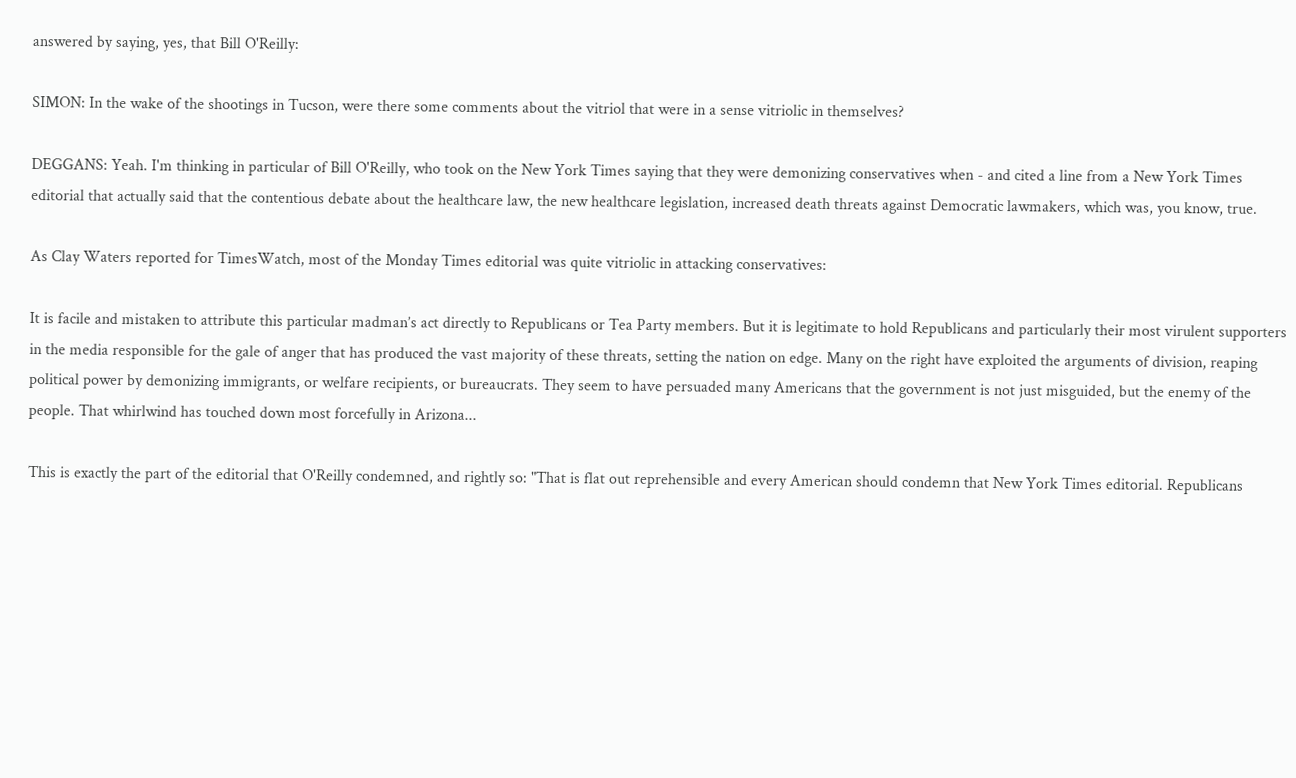answered by saying, yes, that Bill O'Reilly:

SIMON: In the wake of the shootings in Tucson, were there some comments about the vitriol that were in a sense vitriolic in themselves?

DEGGANS: Yeah. I'm thinking in particular of Bill O'Reilly, who took on the New York Times saying that they were demonizing conservatives when - and cited a line from a New York Times editorial that actually said that the contentious debate about the healthcare law, the new healthcare legislation, increased death threats against Democratic lawmakers, which was, you know, true.

As Clay Waters reported for TimesWatch, most of the Monday Times editorial was quite vitriolic in attacking conservatives:

It is facile and mistaken to attribute this particular madman’s act directly to Republicans or Tea Party members. But it is legitimate to hold Republicans and particularly their most virulent supporters in the media responsible for the gale of anger that has produced the vast majority of these threats, setting the nation on edge. Many on the right have exploited the arguments of division, reaping political power by demonizing immigrants, or welfare recipients, or bureaucrats. They seem to have persuaded many Americans that the government is not just misguided, but the enemy of the people. That whirlwind has touched down most forcefully in Arizona...

This is exactly the part of the editorial that O'Reilly condemned, and rightly so: "That is flat out reprehensible and every American should condemn that New York Times editorial. Republicans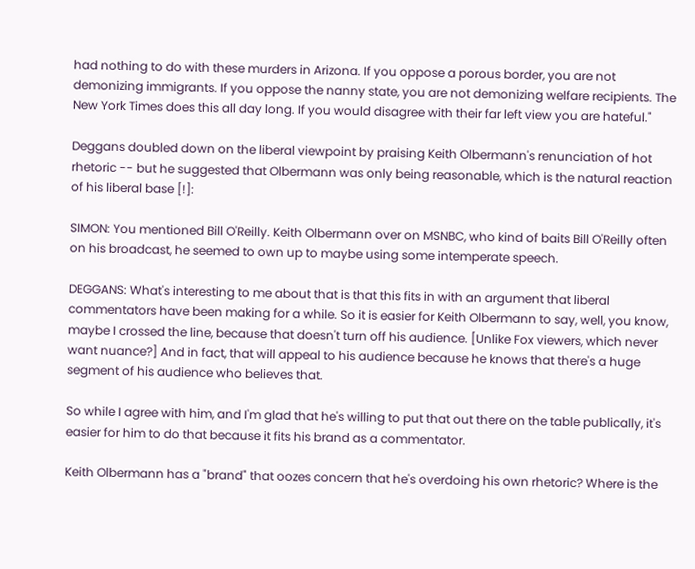had nothing to do with these murders in Arizona. If you oppose a porous border, you are not demonizing immigrants. If you oppose the nanny state, you are not demonizing welfare recipients. The New York Times does this all day long. If you would disagree with their far left view you are hateful."

Deggans doubled down on the liberal viewpoint by praising Keith Olbermann's renunciation of hot rhetoric -- but he suggested that Olbermann was only being reasonable, which is the natural reaction of his liberal base [!]:

SIMON: You mentioned Bill O'Reilly. Keith Olbermann over on MSNBC, who kind of baits Bill O'Reilly often on his broadcast, he seemed to own up to maybe using some intemperate speech.

DEGGANS: What's interesting to me about that is that this fits in with an argument that liberal commentators have been making for a while. So it is easier for Keith Olbermann to say, well, you know, maybe I crossed the line, because that doesn't turn off his audience. [Unlike Fox viewers, which never want nuance?] And in fact, that will appeal to his audience because he knows that there's a huge segment of his audience who believes that.

So while I agree with him, and I'm glad that he's willing to put that out there on the table publically, it's easier for him to do that because it fits his brand as a commentator.

Keith Olbermann has a "brand" that oozes concern that he's overdoing his own rhetoric? Where is the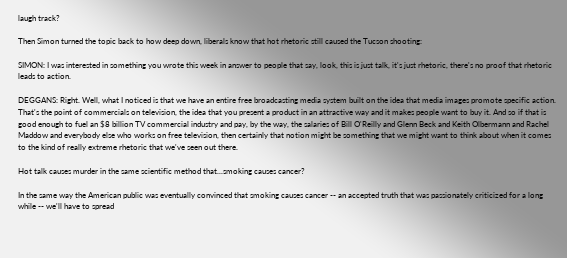laugh track?

Then Simon turned the topic back to how deep down, liberals know that hot rhetoric still caused the Tucson shooting:

SIMON: I was interested in something you wrote this week in answer to people that say, look, this is just talk, it's just rhetoric, there's no proof that rhetoric leads to action.

DEGGANS: Right. Well, what I noticed is that we have an entire free broadcasting media system built on the idea that media images promote specific action. That's the point of commercials on television, the idea that you present a product in an attractive way and it makes people want to buy it. And so if that is good enough to fuel an $8 billion TV commercial industry and pay, by the way, the salaries of Bill O'Reilly and Glenn Beck and Keith Olbermann and Rachel Maddow and everybody else who works on free television, then certainly that notion might be something that we might want to think about when it comes to the kind of really extreme rhetoric that we've seen out there.

Hot talk causes murder in the same scientific method that...smoking causes cancer?

In the same way the American public was eventually convinced that smoking causes cancer -- an accepted truth that was passionately criticized for a long while -- we'll have to spread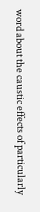word about the caustic effects of particularly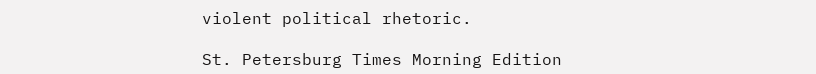violent political rhetoric.

St. Petersburg Times Morning Edition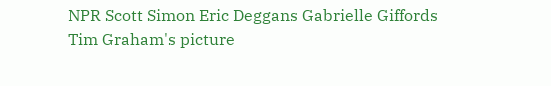NPR Scott Simon Eric Deggans Gabrielle Giffords
Tim Graham's picture